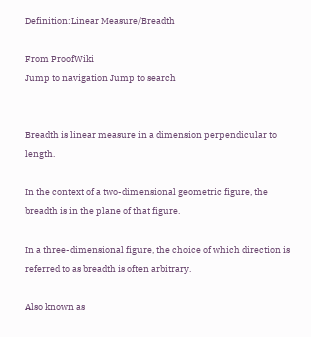Definition:Linear Measure/Breadth

From ProofWiki
Jump to navigation Jump to search


Breadth is linear measure in a dimension perpendicular to length.

In the context of a two-dimensional geometric figure, the breadth is in the plane of that figure.

In a three-dimensional figure, the choice of which direction is referred to as breadth is often arbitrary.

Also known as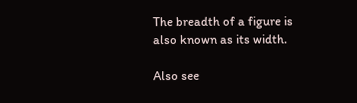The breadth of a figure is also known as its width.

Also see